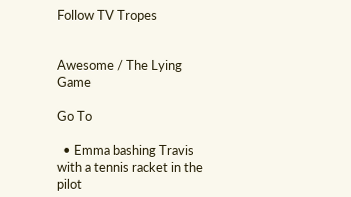Follow TV Tropes


Awesome / The Lying Game

Go To

  • Emma bashing Travis with a tennis racket in the pilot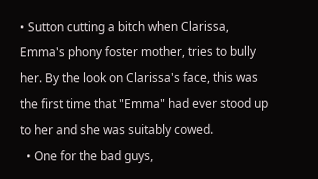• Sutton cutting a bitch when Clarissa, Emma's phony foster mother, tries to bully her. By the look on Clarissa's face, this was the first time that "Emma" had ever stood up to her and she was suitably cowed.
  • One for the bad guys,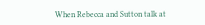When Rebecca and Sutton talk at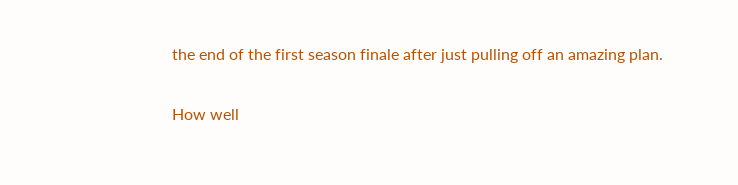the end of the first season finale after just pulling off an amazing plan.

How well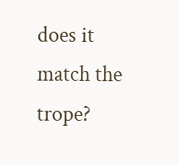does it match the trope?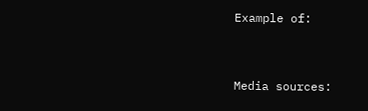Example of:


Media sources: